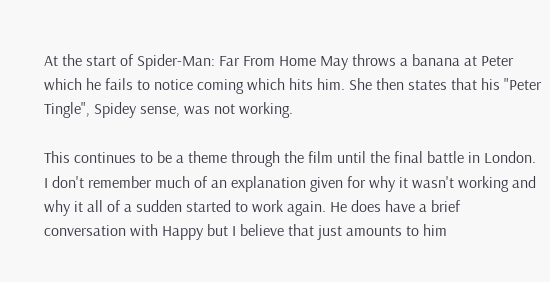At the start of Spider-Man: Far From Home May throws a banana at Peter which he fails to notice coming which hits him. She then states that his "Peter Tingle", Spidey sense, was not working.

This continues to be a theme through the film until the final battle in London. I don't remember much of an explanation given for why it wasn't working and why it all of a sudden started to work again. He does have a brief conversation with Happy but I believe that just amounts to him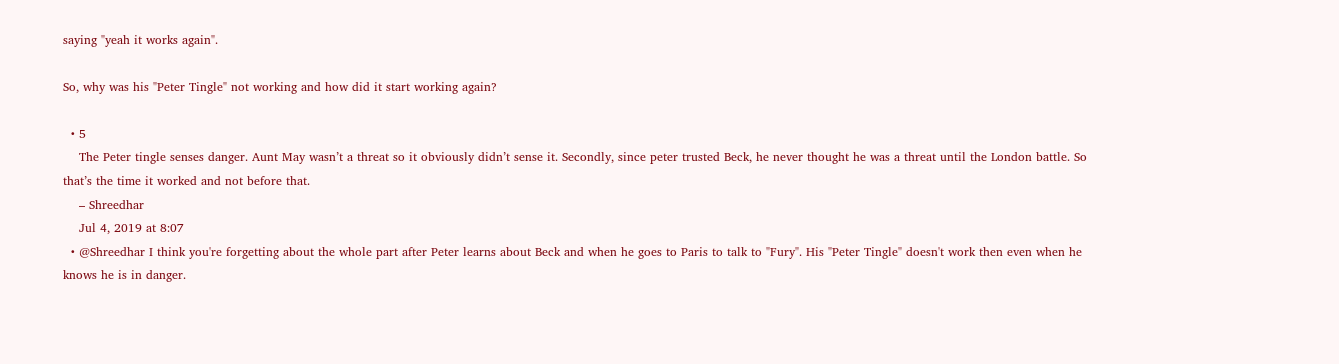saying "yeah it works again".

So, why was his "Peter Tingle" not working and how did it start working again?

  • 5
    The Peter tingle senses danger. Aunt May wasn’t a threat so it obviously didn’t sense it. Secondly, since peter trusted Beck, he never thought he was a threat until the London battle. So that’s the time it worked and not before that.
    – Shreedhar
    Jul 4, 2019 at 8:07
  • @Shreedhar I think you're forgetting about the whole part after Peter learns about Beck and when he goes to Paris to talk to "Fury". His "Peter Tingle" doesn't work then even when he knows he is in danger.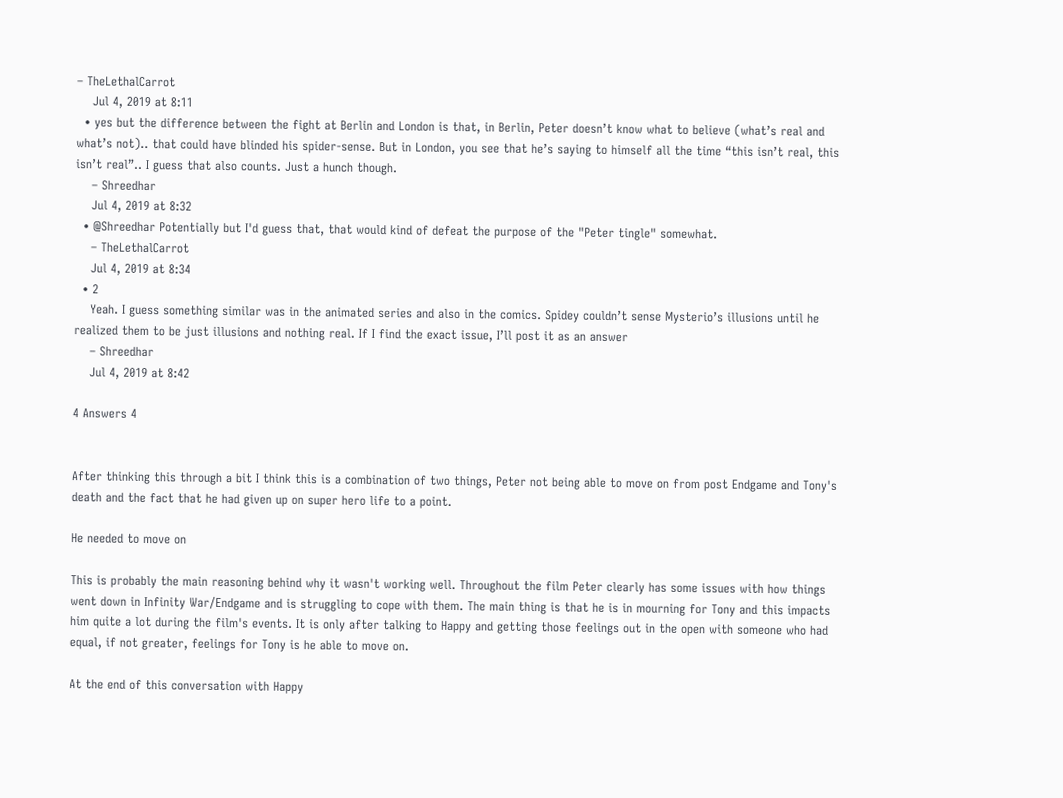– TheLethalCarrot
    Jul 4, 2019 at 8:11
  • yes but the difference between the fight at Berlin and London is that, in Berlin, Peter doesn’t know what to believe (what’s real and what’s not).. that could have blinded his spider-sense. But in London, you see that he’s saying to himself all the time “this isn’t real, this isn’t real”.. I guess that also counts. Just a hunch though.
    – Shreedhar
    Jul 4, 2019 at 8:32
  • @Shreedhar Potentially but I'd guess that, that would kind of defeat the purpose of the "Peter tingle" somewhat.
    – TheLethalCarrot
    Jul 4, 2019 at 8:34
  • 2
    Yeah. I guess something similar was in the animated series and also in the comics. Spidey couldn’t sense Mysterio’s illusions until he realized them to be just illusions and nothing real. If I find the exact issue, I’ll post it as an answer
    – Shreedhar
    Jul 4, 2019 at 8:42

4 Answers 4


After thinking this through a bit I think this is a combination of two things, Peter not being able to move on from post Endgame and Tony's death and the fact that he had given up on super hero life to a point.

He needed to move on

This is probably the main reasoning behind why it wasn't working well. Throughout the film Peter clearly has some issues with how things went down in Infinity War/Endgame and is struggling to cope with them. The main thing is that he is in mourning for Tony and this impacts him quite a lot during the film's events. It is only after talking to Happy and getting those feelings out in the open with someone who had equal, if not greater, feelings for Tony is he able to move on.

At the end of this conversation with Happy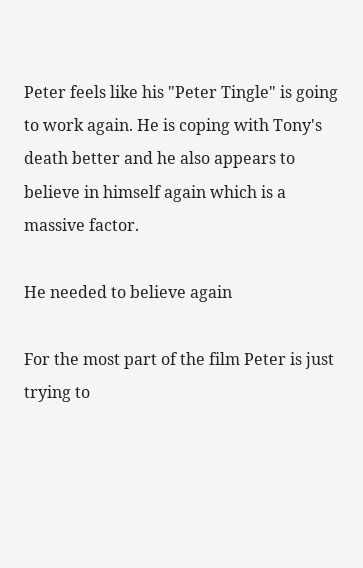Peter feels like his "Peter Tingle" is going to work again. He is coping with Tony's death better and he also appears to believe in himself again which is a massive factor.

He needed to believe again

For the most part of the film Peter is just trying to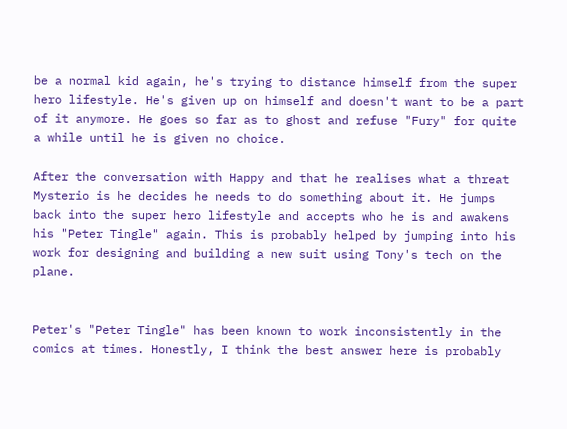be a normal kid again, he's trying to distance himself from the super hero lifestyle. He's given up on himself and doesn't want to be a part of it anymore. He goes so far as to ghost and refuse "Fury" for quite a while until he is given no choice.

After the conversation with Happy and that he realises what a threat Mysterio is he decides he needs to do something about it. He jumps back into the super hero lifestyle and accepts who he is and awakens his "Peter Tingle" again. This is probably helped by jumping into his work for designing and building a new suit using Tony's tech on the plane.


Peter's "Peter Tingle" has been known to work inconsistently in the comics at times. Honestly, I think the best answer here is probably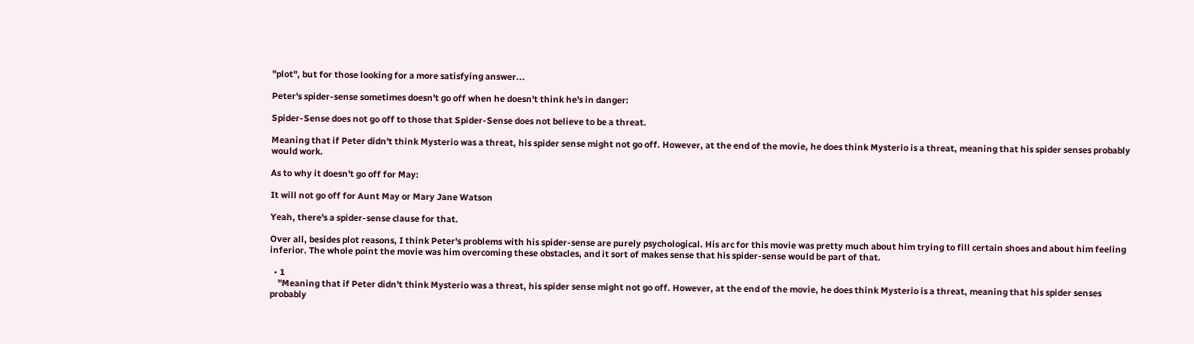"plot", but for those looking for a more satisfying answer...

Peter's spider-sense sometimes doesn't go off when he doesn't think he's in danger:

Spider-Sense does not go off to those that Spider-Sense does not believe to be a threat.

Meaning that if Peter didn't think Mysterio was a threat, his spider sense might not go off. However, at the end of the movie, he does think Mysterio is a threat, meaning that his spider senses probably would work.

As to why it doesn't go off for May:

It will not go off for Aunt May or Mary Jane Watson

Yeah, there's a spider-sense clause for that.

Over all, besides plot reasons, I think Peter's problems with his spider-sense are purely psychological. His arc for this movie was pretty much about him trying to fill certain shoes and about him feeling inferior. The whole point the movie was him overcoming these obstacles, and it sort of makes sense that his spider-sense would be part of that.

  • 1
    "Meaning that if Peter didn't think Mysterio was a threat, his spider sense might not go off. However, at the end of the movie, he does think Mysterio is a threat, meaning that his spider senses probably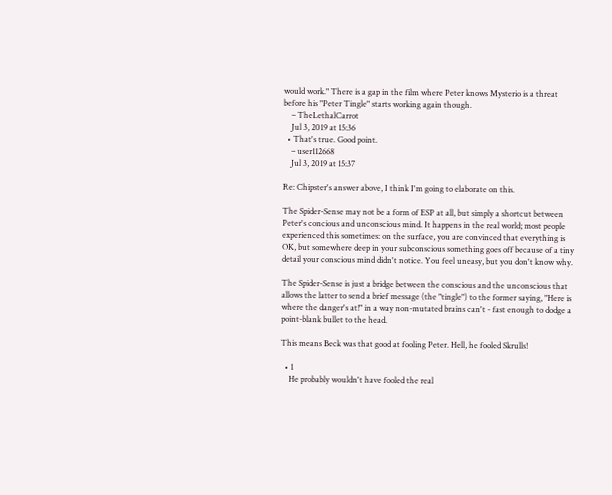would work." There is a gap in the film where Peter knows Mysterio is a threat before his "Peter Tingle" starts working again though.
    – TheLethalCarrot
    Jul 3, 2019 at 15:36
  • That's true. Good point.
    – user112668
    Jul 3, 2019 at 15:37

Re: Chipster's answer above, I think I'm going to elaborate on this.

The Spider-Sense may not be a form of ESP at all, but simply a shortcut between Peter's concious and unconscious mind. It happens in the real world; most people experienced this sometimes: on the surface, you are convinced that everything is OK, but somewhere deep in your subconscious something goes off because of a tiny detail your conscious mind didn't notice. You feel uneasy, but you don't know why.

The Spider-Sense is just a bridge between the conscious and the unconscious that allows the latter to send a brief message (the "tingle") to the former saying, "Here is where the danger's at!" in a way non-mutated brains can't - fast enough to dodge a point-blank bullet to the head.

This means Beck was that good at fooling Peter. Hell, he fooled Skrulls!

  • 1
    He probably wouldn't have fooled the real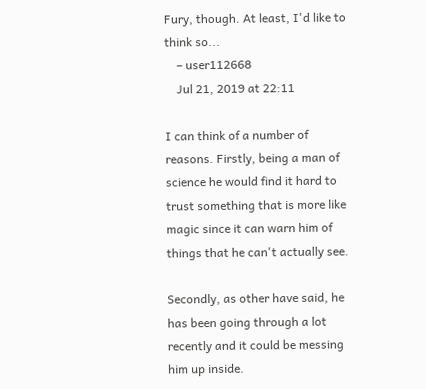Fury, though. At least, I'd like to think so...
    – user112668
    Jul 21, 2019 at 22:11

I can think of a number of reasons. Firstly, being a man of science he would find it hard to trust something that is more like magic since it can warn him of things that he can't actually see.

Secondly, as other have said, he has been going through a lot recently and it could be messing him up inside.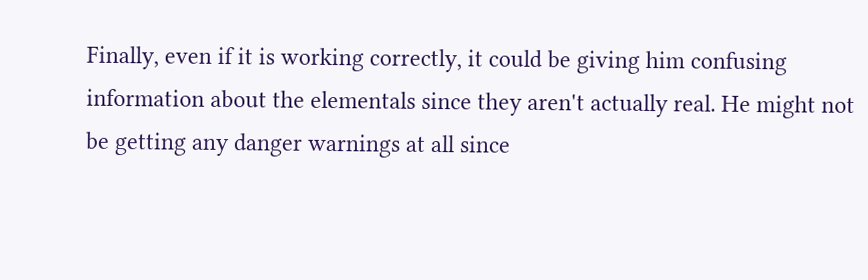Finally, even if it is working correctly, it could be giving him confusing information about the elementals since they aren't actually real. He might not be getting any danger warnings at all since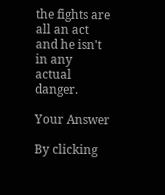the fights are all an act and he isn't in any actual danger.

Your Answer

By clicking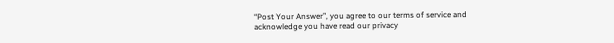“Post Your Answer”, you agree to our terms of service and acknowledge you have read our privacy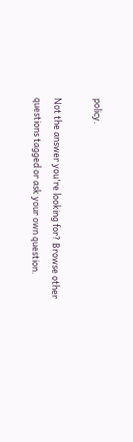policy.

Not the answer you're looking for? Browse other questions tagged or ask your own question.